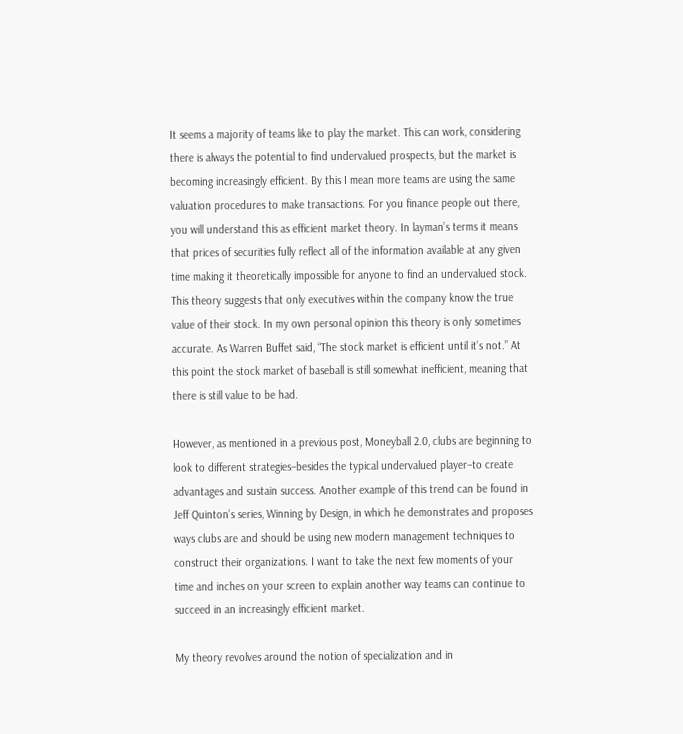It seems a majority of teams like to play the market. This can work, considering there is always the potential to find undervalued prospects, but the market is becoming increasingly efficient. By this I mean more teams are using the same valuation procedures to make transactions. For you finance people out there, you will understand this as efficient market theory. In layman’s terms it means that prices of securities fully reflect all of the information available at any given time making it theoretically impossible for anyone to find an undervalued stock. This theory suggests that only executives within the company know the true value of their stock. In my own personal opinion this theory is only sometimes accurate. As Warren Buffet said, “The stock market is efficient until it’s not.” At this point the stock market of baseball is still somewhat inefficient, meaning that there is still value to be had.

However, as mentioned in a previous post, Moneyball 2.0, clubs are beginning to look to different strategies–besides the typical undervalued player–to create advantages and sustain success. Another example of this trend can be found in Jeff Quinton’s series, Winning by Design, in which he demonstrates and proposes ways clubs are and should be using new modern management techniques to construct their organizations. I want to take the next few moments of your time and inches on your screen to explain another way teams can continue to succeed in an increasingly efficient market.

My theory revolves around the notion of specialization and in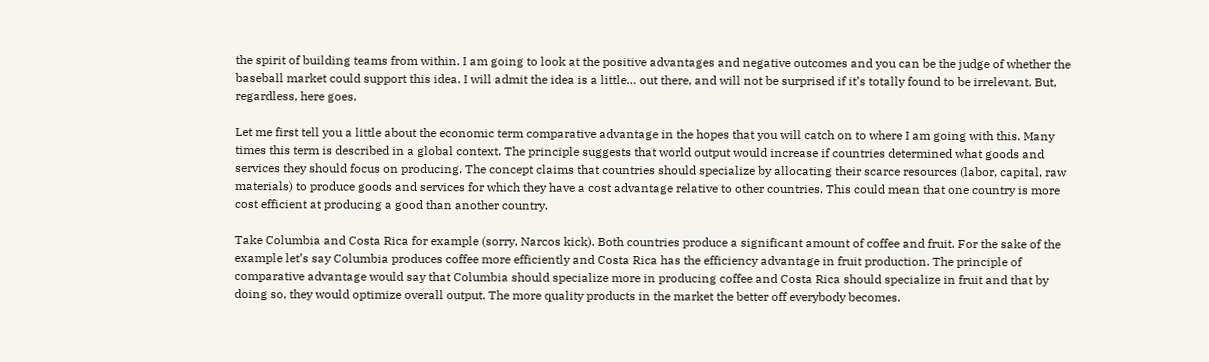the spirit of building teams from within. I am going to look at the positive advantages and negative outcomes and you can be the judge of whether the baseball market could support this idea. I will admit the idea is a little… out there, and will not be surprised if it’s totally found to be irrelevant. But, regardless, here goes.

Let me first tell you a little about the economic term comparative advantage in the hopes that you will catch on to where I am going with this. Many times this term is described in a global context. The principle suggests that world output would increase if countries determined what goods and services they should focus on producing. The concept claims that countries should specialize by allocating their scarce resources (labor, capital, raw materials) to produce goods and services for which they have a cost advantage relative to other countries. This could mean that one country is more cost efficient at producing a good than another country.

Take Columbia and Costa Rica for example (sorry, Narcos kick). Both countries produce a significant amount of coffee and fruit. For the sake of the example let’s say Columbia produces coffee more efficiently and Costa Rica has the efficiency advantage in fruit production. The principle of comparative advantage would say that Columbia should specialize more in producing coffee and Costa Rica should specialize in fruit and that by doing so, they would optimize overall output. The more quality products in the market the better off everybody becomes.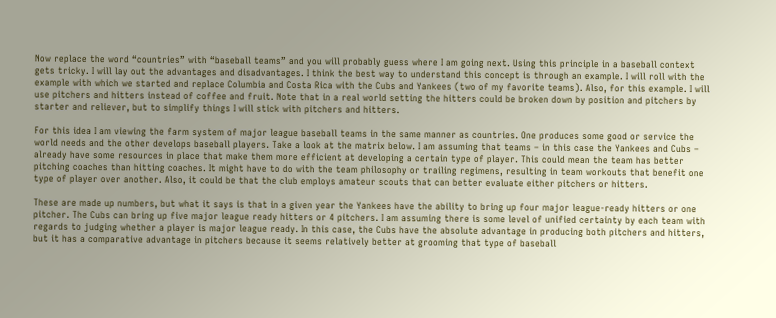Now replace the word “countries” with “baseball teams” and you will probably guess where I am going next. Using this principle in a baseball context gets tricky. I will lay out the advantages and disadvantages. I think the best way to understand this concept is through an example. I will roll with the example with which we started and replace Columbia and Costa Rica with the Cubs and Yankees (two of my favorite teams). Also, for this example. I will use pitchers and hitters instead of coffee and fruit. Note that in a real world setting the hitters could be broken down by position and pitchers by starter and reliever, but to simplify things I will stick with pitchers and hitters.

For this idea I am viewing the farm system of major league baseball teams in the same manner as countries. One produces some good or service the world needs and the other develops baseball players. Take a look at the matrix below. I am assuming that teams – in this case the Yankees and Cubs – already have some resources in place that make them more efficient at developing a certain type of player. This could mean the team has better pitching coaches than hitting coaches. It might have to do with the team philosophy or trailing regimens, resulting in team workouts that benefit one type of player over another. Also, it could be that the club employs amateur scouts that can better evaluate either pitchers or hitters.

These are made up numbers, but what it says is that in a given year the Yankees have the ability to bring up four major league-ready hitters or one pitcher. The Cubs can bring up five major league ready hitters or 4 pitchers. I am assuming there is some level of unified certainty by each team with regards to judging whether a player is major league ready. In this case, the Cubs have the absolute advantage in producing both pitchers and hitters, but it has a comparative advantage in pitchers because it seems relatively better at grooming that type of baseball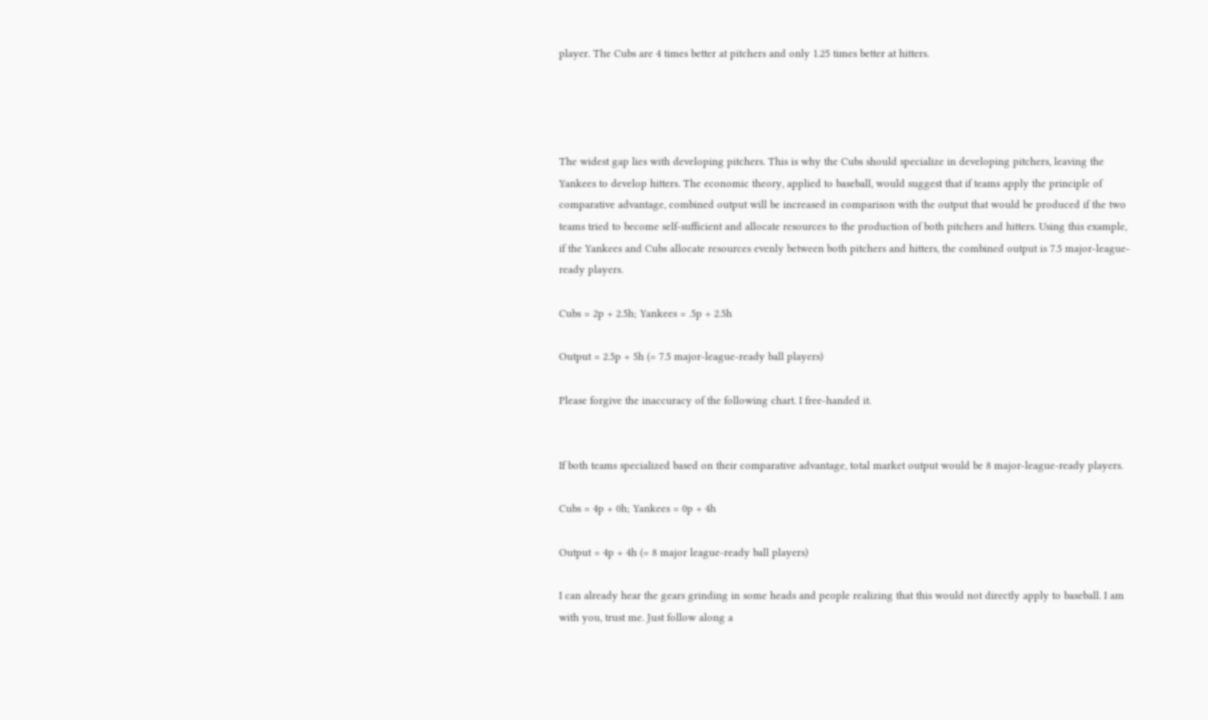player. The Cubs are 4 times better at pitchers and only 1.25 times better at hitters.




The widest gap lies with developing pitchers. This is why the Cubs should specialize in developing pitchers, leaving the Yankees to develop hitters. The economic theory, applied to baseball, would suggest that if teams apply the principle of comparative advantage, combined output will be increased in comparison with the output that would be produced if the two teams tried to become self-sufficient and allocate resources to the production of both pitchers and hitters. Using this example, if the Yankees and Cubs allocate resources evenly between both pitchers and hitters, the combined output is 7.5 major-league-ready players.

Cubs = 2p + 2.5h; Yankees = .5p + 2.5h

Output = 2.5p + 5h (= 7.5 major-league-ready ball players)

Please forgive the inaccuracy of the following chart. I free-handed it.


If both teams specialized based on their comparative advantage, total market output would be 8 major-league-ready players.

Cubs = 4p + 0h; Yankees = 0p + 4h

Output = 4p + 4h (= 8 major league-ready ball players)

I can already hear the gears grinding in some heads and people realizing that this would not directly apply to baseball. I am with you, trust me. Just follow along a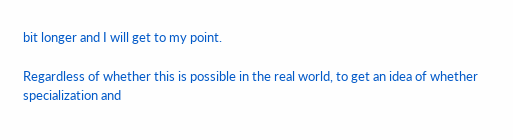bit longer and I will get to my point.

Regardless of whether this is possible in the real world, to get an idea of whether specialization and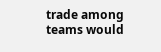trade among teams would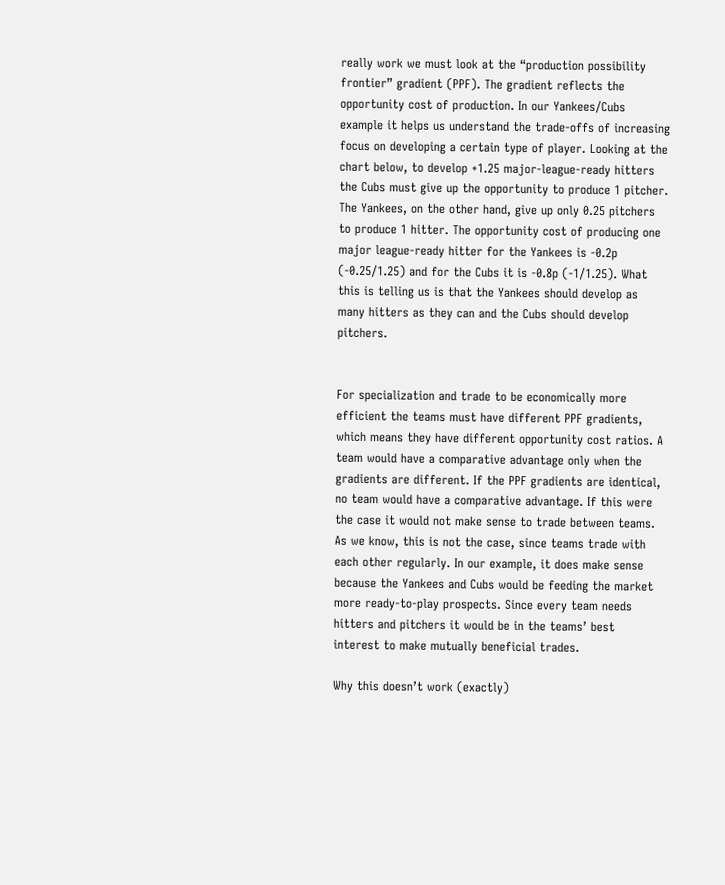really work we must look at the “production possibility frontier” gradient (PPF). The gradient reflects the opportunity cost of production. In our Yankees/Cubs example it helps us understand the trade-offs of increasing focus on developing a certain type of player. Looking at the chart below, to develop +1.25 major-league-ready hitters the Cubs must give up the opportunity to produce 1 pitcher. The Yankees, on the other hand, give up only 0.25 pitchers to produce 1 hitter. The opportunity cost of producing one major league-ready hitter for the Yankees is -0.2p (-0.25/1.25) and for the Cubs it is -0.8p (-1/1.25). What this is telling us is that the Yankees should develop as many hitters as they can and the Cubs should develop pitchers.


For specialization and trade to be economically more efficient the teams must have different PPF gradients, which means they have different opportunity cost ratios. A team would have a comparative advantage only when the gradients are different. If the PPF gradients are identical, no team would have a comparative advantage. If this were the case it would not make sense to trade between teams. As we know, this is not the case, since teams trade with each other regularly. In our example, it does make sense because the Yankees and Cubs would be feeding the market more ready-to-play prospects. Since every team needs hitters and pitchers it would be in the teams’ best interest to make mutually beneficial trades.

Why this doesn’t work (exactly)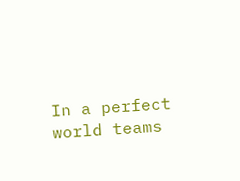In a perfect world teams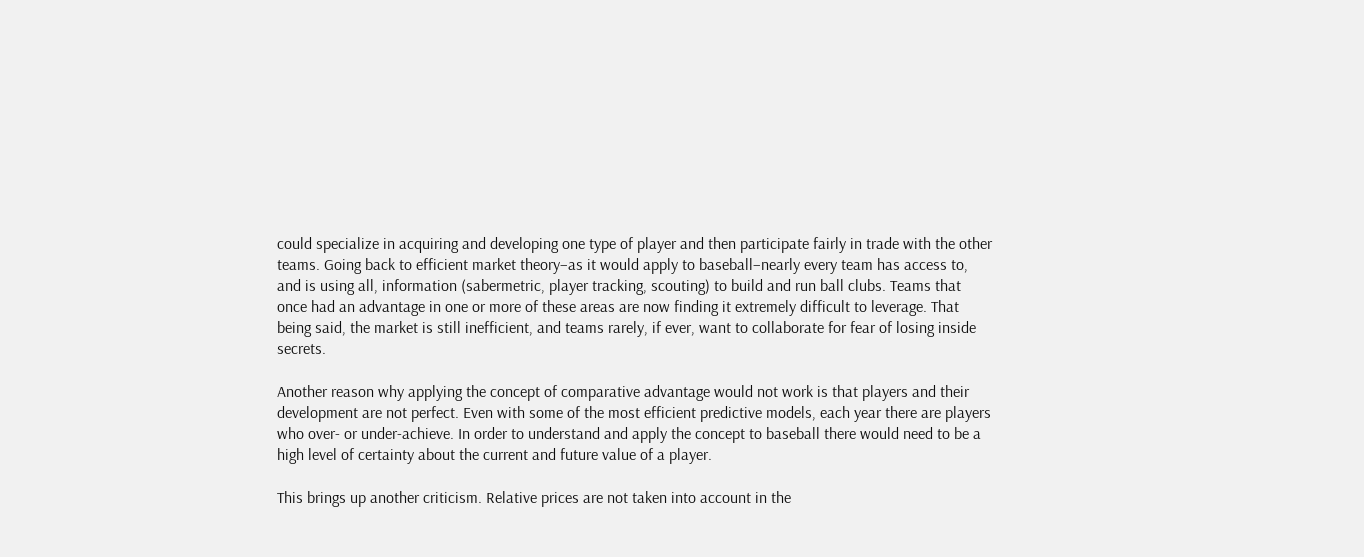could specialize in acquiring and developing one type of player and then participate fairly in trade with the other teams. Going back to efficient market theory–as it would apply to baseball–nearly every team has access to, and is using all, information (sabermetric, player tracking, scouting) to build and run ball clubs. Teams that once had an advantage in one or more of these areas are now finding it extremely difficult to leverage. That being said, the market is still inefficient, and teams rarely, if ever, want to collaborate for fear of losing inside secrets.

Another reason why applying the concept of comparative advantage would not work is that players and their development are not perfect. Even with some of the most efficient predictive models, each year there are players who over- or under-achieve. In order to understand and apply the concept to baseball there would need to be a high level of certainty about the current and future value of a player.

This brings up another criticism. Relative prices are not taken into account in the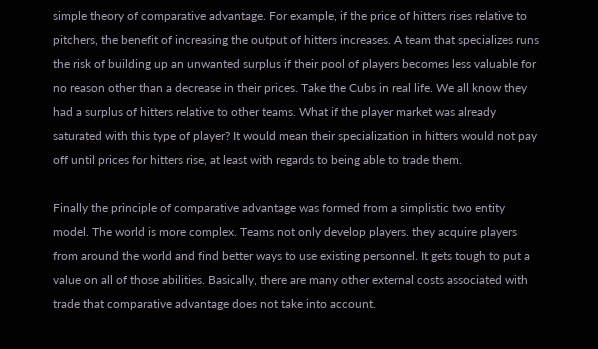simple theory of comparative advantage. For example, if the price of hitters rises relative to pitchers, the benefit of increasing the output of hitters increases. A team that specializes runs the risk of building up an unwanted surplus if their pool of players becomes less valuable for no reason other than a decrease in their prices. Take the Cubs in real life. We all know they had a surplus of hitters relative to other teams. What if the player market was already saturated with this type of player? It would mean their specialization in hitters would not pay off until prices for hitters rise, at least with regards to being able to trade them.

Finally the principle of comparative advantage was formed from a simplistic two entity model. The world is more complex. Teams not only develop players. they acquire players from around the world and find better ways to use existing personnel. It gets tough to put a value on all of those abilities. Basically, there are many other external costs associated with trade that comparative advantage does not take into account.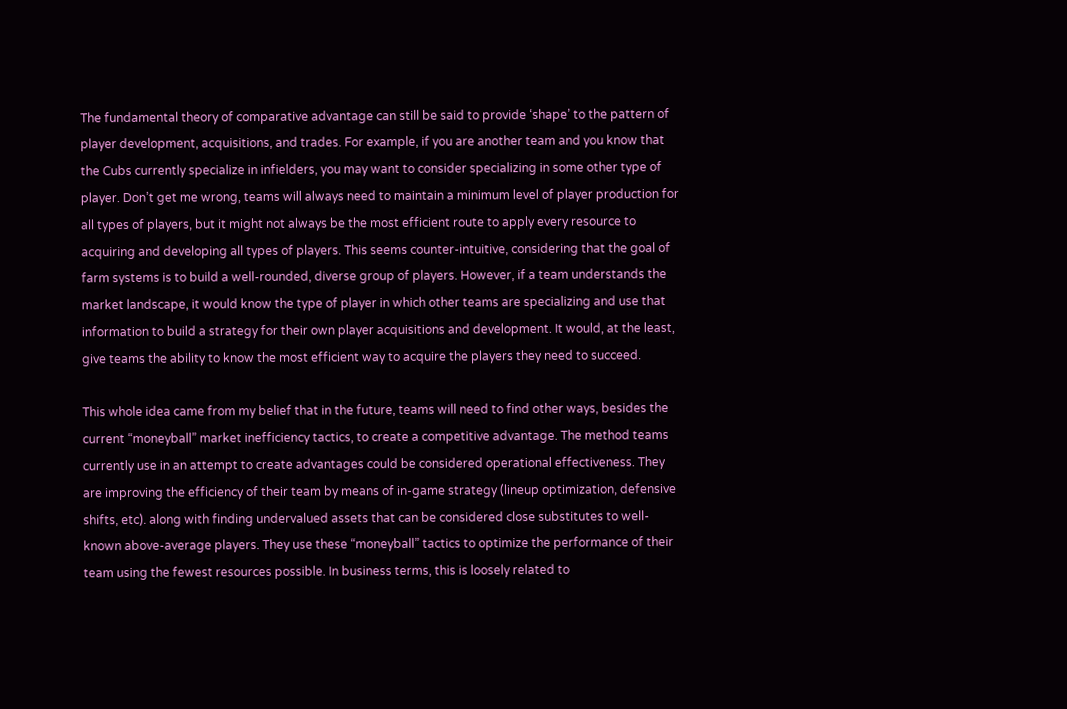The fundamental theory of comparative advantage can still be said to provide ‘shape’ to the pattern of player development, acquisitions, and trades. For example, if you are another team and you know that the Cubs currently specialize in infielders, you may want to consider specializing in some other type of player. Don’t get me wrong, teams will always need to maintain a minimum level of player production for all types of players, but it might not always be the most efficient route to apply every resource to acquiring and developing all types of players. This seems counter-intuitive, considering that the goal of farm systems is to build a well-rounded, diverse group of players. However, if a team understands the market landscape, it would know the type of player in which other teams are specializing and use that information to build a strategy for their own player acquisitions and development. It would, at the least, give teams the ability to know the most efficient way to acquire the players they need to succeed.

This whole idea came from my belief that in the future, teams will need to find other ways, besides the current “moneyball” market inefficiency tactics, to create a competitive advantage. The method teams currently use in an attempt to create advantages could be considered operational effectiveness. They are improving the efficiency of their team by means of in-game strategy (lineup optimization, defensive shifts, etc). along with finding undervalued assets that can be considered close substitutes to well-known above-average players. They use these “moneyball” tactics to optimize the performance of their team using the fewest resources possible. In business terms, this is loosely related to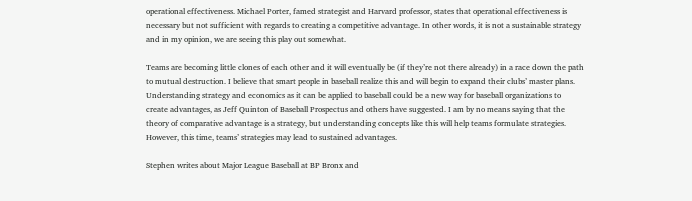operational effectiveness. Michael Porter, famed strategist and Harvard professor, states that operational effectiveness is necessary but not sufficient with regards to creating a competitive advantage. In other words, it is not a sustainable strategy and in my opinion, we are seeing this play out somewhat.

Teams are becoming little clones of each other and it will eventually be (if they’re not there already) in a race down the path to mutual destruction. I believe that smart people in baseball realize this and will begin to expand their clubs’ master plans. Understanding strategy and economics as it can be applied to baseball could be a new way for baseball organizations to create advantages, as Jeff Quinton of Baseball Prospectus and others have suggested. I am by no means saying that the theory of comparative advantage is a strategy, but understanding concepts like this will help teams formulate strategies. However, this time, teams’ strategies may lead to sustained advantages.

Stephen writes about Major League Baseball at BP Bronx and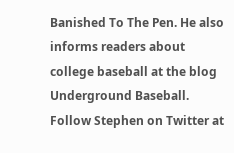Banished To The Pen. He also informs readers about college baseball at the blog Underground Baseball. Follow Stephen on Twitter at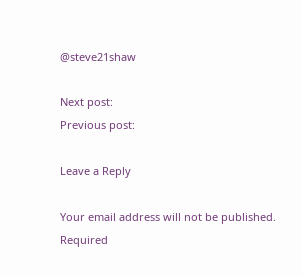@steve21shaw

Next post:
Previous post:

Leave a Reply

Your email address will not be published. Required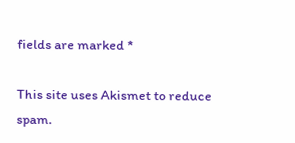fields are marked *

This site uses Akismet to reduce spam.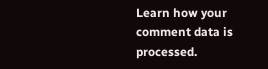Learn how your comment data is processed.